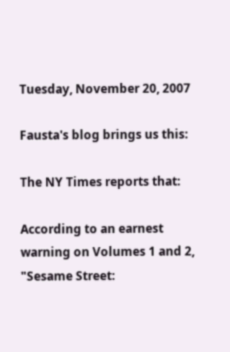Tuesday, November 20, 2007

Fausta's blog brings us this:

The NY Times reports that:

According to an earnest warning on Volumes 1 and 2, "Sesame Street: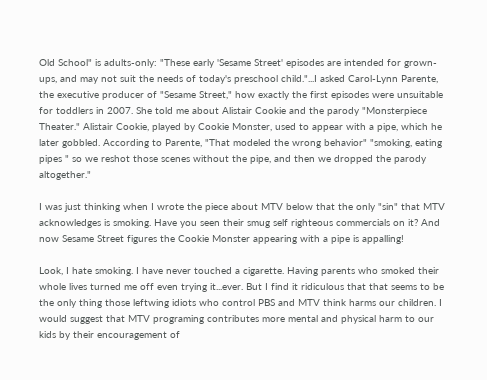Old School" is adults-only: "These early 'Sesame Street' episodes are intended for grown-ups, and may not suit the needs of today's preschool child."...I asked Carol-Lynn Parente, the executive producer of "Sesame Street," how exactly the first episodes were unsuitable for toddlers in 2007. She told me about Alistair Cookie and the parody "Monsterpiece Theater." Alistair Cookie, played by Cookie Monster, used to appear with a pipe, which he later gobbled. According to Parente, "That modeled the wrong behavior" "smoking, eating pipes " so we reshot those scenes without the pipe, and then we dropped the parody altogether."

I was just thinking when I wrote the piece about MTV below that the only "sin" that MTV acknowledges is smoking. Have you seen their smug self righteous commercials on it? And now Sesame Street figures the Cookie Monster appearing with a pipe is appalling!

Look, I hate smoking. I have never touched a cigarette. Having parents who smoked their whole lives turned me off even trying it...ever. But I find it ridiculous that that seems to be the only thing those leftwing idiots who control PBS and MTV think harms our children. I would suggest that MTV programing contributes more mental and physical harm to our kids by their encouragement of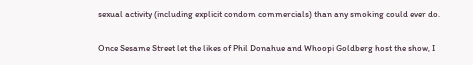sexual activity (including explicit condom commercials) than any smoking could ever do.

Once Sesame Street let the likes of Phil Donahue and Whoopi Goldberg host the show, I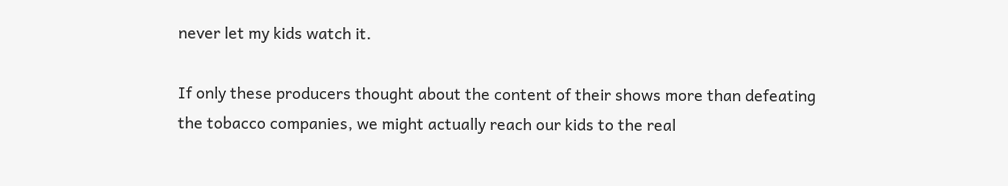never let my kids watch it.

If only these producers thought about the content of their shows more than defeating the tobacco companies, we might actually reach our kids to the real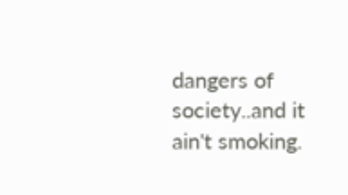dangers of society..and it ain't smoking.